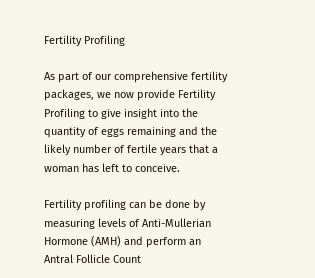Fertility Profiling

As part of our comprehensive fertility packages, we now provide Fertility Profiling to give insight into the quantity of eggs remaining and the likely number of fertile years that a woman has left to conceive.

Fertility profiling can be done by measuring levels of Anti-Mullerian Hormone (AMH) and perform an Antral Follicle Count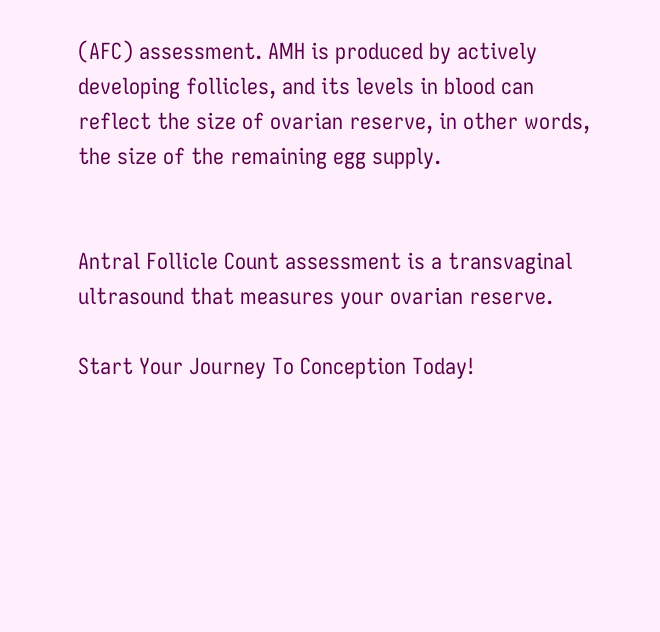(AFC) assessment. AMH is produced by actively developing follicles, and its levels in blood can reflect the size of ovarian reserve, in other words, the size of the remaining egg supply.


Antral Follicle Count assessment is a transvaginal ultrasound that measures your ovarian reserve.

Start Your Journey To Conception Today!